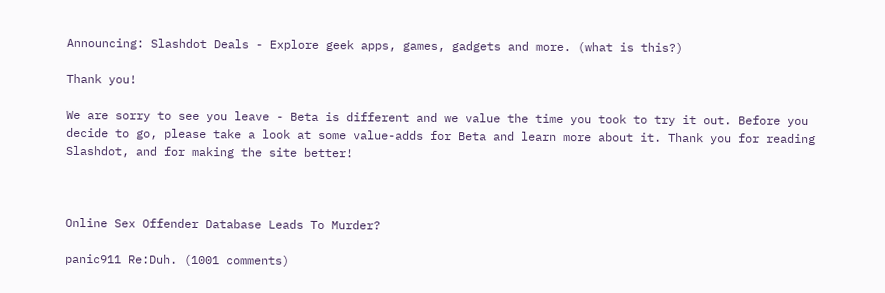Announcing: Slashdot Deals - Explore geek apps, games, gadgets and more. (what is this?)

Thank you!

We are sorry to see you leave - Beta is different and we value the time you took to try it out. Before you decide to go, please take a look at some value-adds for Beta and learn more about it. Thank you for reading Slashdot, and for making the site better!



Online Sex Offender Database Leads To Murder?

panic911 Re:Duh. (1001 comments)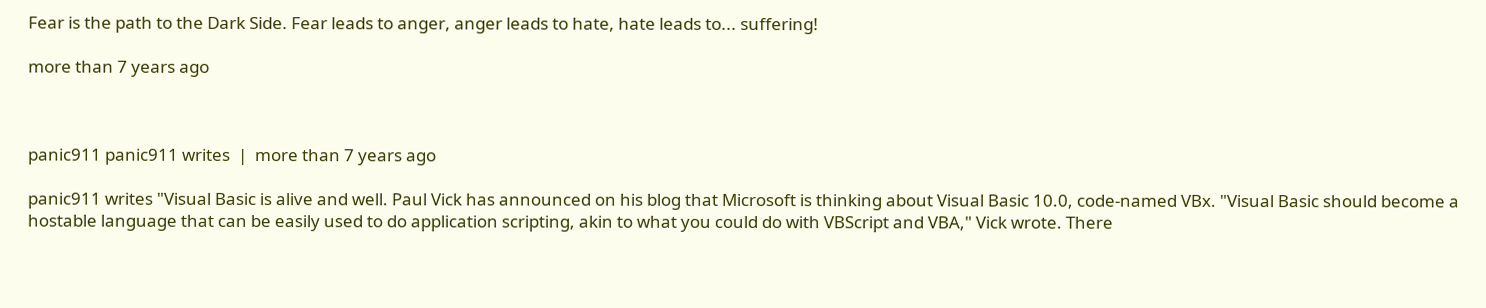Fear is the path to the Dark Side. Fear leads to anger, anger leads to hate, hate leads to... suffering!

more than 7 years ago



panic911 panic911 writes  |  more than 7 years ago

panic911 writes "Visual Basic is alive and well. Paul Vick has announced on his blog that Microsoft is thinking about Visual Basic 10.0, code-named VBx. "Visual Basic should become a hostable language that can be easily used to do application scripting, akin to what you could do with VBScript and VBA," Vick wrote. There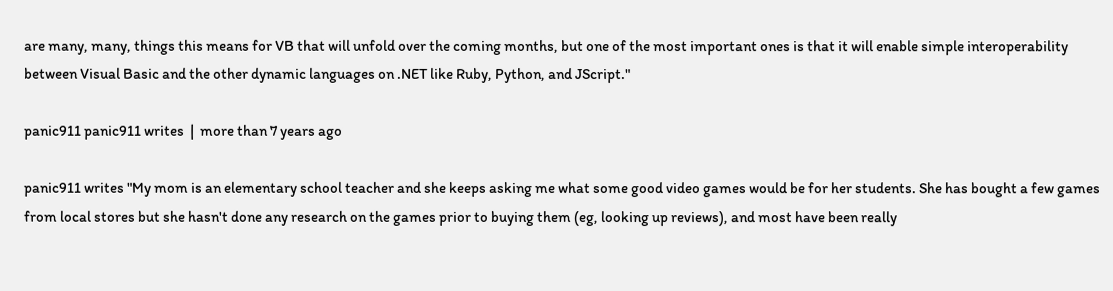are many, many, things this means for VB that will unfold over the coming months, but one of the most important ones is that it will enable simple interoperability between Visual Basic and the other dynamic languages on .NET like Ruby, Python, and JScript."

panic911 panic911 writes  |  more than 7 years ago

panic911 writes "My mom is an elementary school teacher and she keeps asking me what some good video games would be for her students. She has bought a few games from local stores but she hasn't done any research on the games prior to buying them (eg, looking up reviews), and most have been really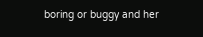boring or buggy and her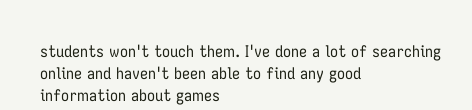students won't touch them. I've done a lot of searching online and haven't been able to find any good information about games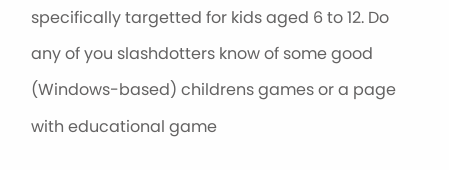specifically targetted for kids aged 6 to 12. Do any of you slashdotters know of some good (Windows-based) childrens games or a page with educational game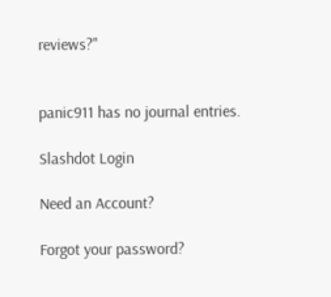reviews?"


panic911 has no journal entries.

Slashdot Login

Need an Account?

Forgot your password?